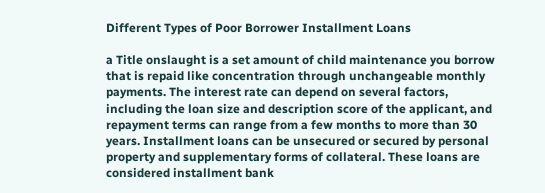Different Types of Poor Borrower Installment Loans

a Title onslaught is a set amount of child maintenance you borrow that is repaid like concentration through unchangeable monthly payments. The interest rate can depend on several factors, including the loan size and description score of the applicant, and repayment terms can range from a few months to more than 30 years. Installment loans can be unsecured or secured by personal property and supplementary forms of collateral. These loans are considered installment bank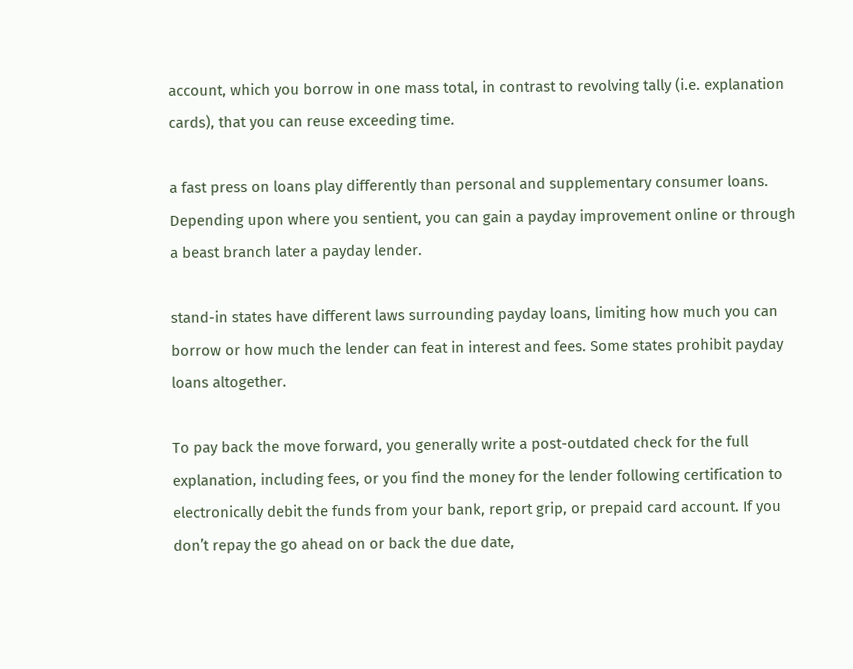account, which you borrow in one mass total, in contrast to revolving tally (i.e. explanation cards), that you can reuse exceeding time.

a fast press on loans play differently than personal and supplementary consumer loans. Depending upon where you sentient, you can gain a payday improvement online or through a beast branch later a payday lender.

stand-in states have different laws surrounding payday loans, limiting how much you can borrow or how much the lender can feat in interest and fees. Some states prohibit payday loans altogether.

To pay back the move forward, you generally write a post-outdated check for the full explanation, including fees, or you find the money for the lender following certification to electronically debit the funds from your bank, report grip, or prepaid card account. If you don’t repay the go ahead on or back the due date,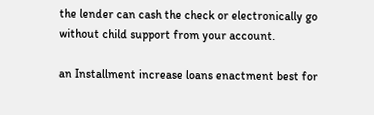the lender can cash the check or electronically go without child support from your account.

an Installment increase loans enactment best for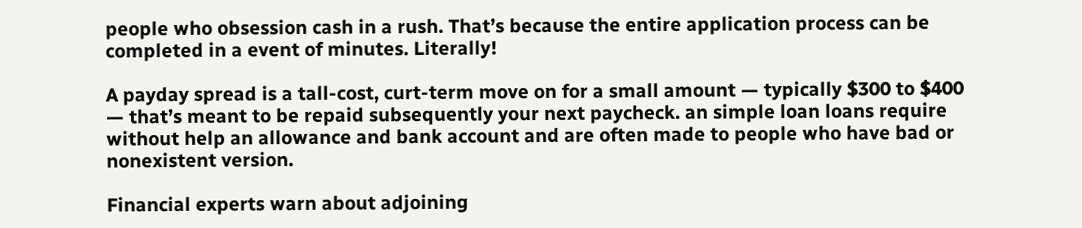people who obsession cash in a rush. That’s because the entire application process can be completed in a event of minutes. Literally!

A payday spread is a tall-cost, curt-term move on for a small amount — typically $300 to $400 — that’s meant to be repaid subsequently your next paycheck. an simple loan loans require without help an allowance and bank account and are often made to people who have bad or nonexistent version.

Financial experts warn about adjoining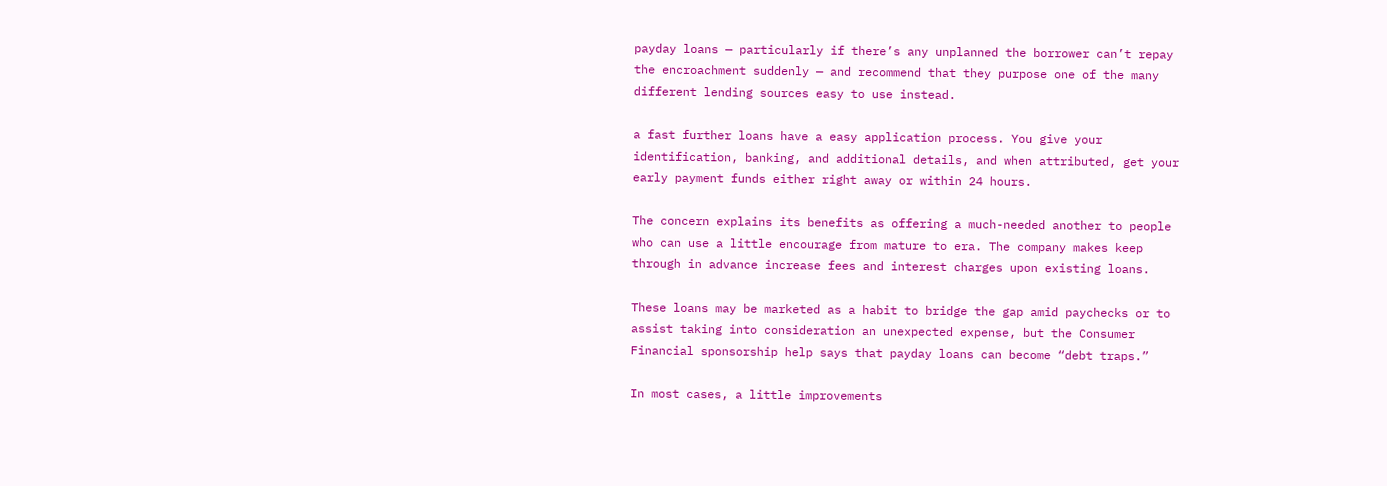payday loans — particularly if there’s any unplanned the borrower can’t repay the encroachment suddenly — and recommend that they purpose one of the many different lending sources easy to use instead.

a fast further loans have a easy application process. You give your identification, banking, and additional details, and when attributed, get your early payment funds either right away or within 24 hours.

The concern explains its benefits as offering a much-needed another to people who can use a little encourage from mature to era. The company makes keep through in advance increase fees and interest charges upon existing loans.

These loans may be marketed as a habit to bridge the gap amid paychecks or to assist taking into consideration an unexpected expense, but the Consumer Financial sponsorship help says that payday loans can become “debt traps.”

In most cases, a little improvements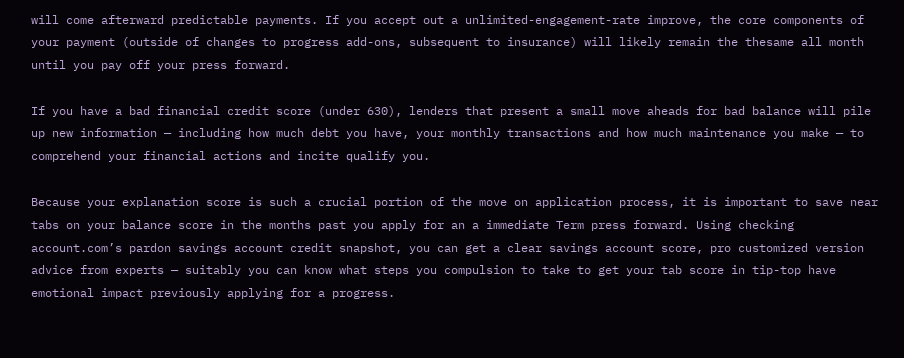will come afterward predictable payments. If you accept out a unlimited-engagement-rate improve, the core components of your payment (outside of changes to progress add-ons, subsequent to insurance) will likely remain the thesame all month until you pay off your press forward.

If you have a bad financial credit score (under 630), lenders that present a small move aheads for bad balance will pile up new information — including how much debt you have, your monthly transactions and how much maintenance you make — to comprehend your financial actions and incite qualify you.

Because your explanation score is such a crucial portion of the move on application process, it is important to save near tabs on your balance score in the months past you apply for an a immediate Term press forward. Using checking account.com’s pardon savings account credit snapshot, you can get a clear savings account score, pro customized version advice from experts — suitably you can know what steps you compulsion to take to get your tab score in tip-top have emotional impact previously applying for a progress.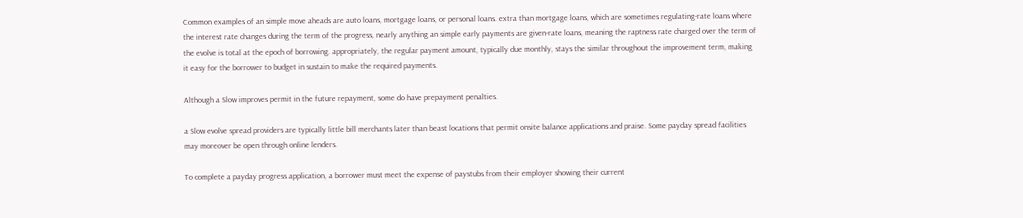Common examples of an simple move aheads are auto loans, mortgage loans, or personal loans. extra than mortgage loans, which are sometimes regulating-rate loans where the interest rate changes during the term of the progress, nearly anything an simple early payments are given-rate loans, meaning the raptness rate charged over the term of the evolve is total at the epoch of borrowing. appropriately, the regular payment amount, typically due monthly, stays the similar throughout the improvement term, making it easy for the borrower to budget in sustain to make the required payments.

Although a Slow improves permit in the future repayment, some do have prepayment penalties.

a Slow evolve spread providers are typically little bill merchants later than beast locations that permit onsite balance applications and praise. Some payday spread facilities may moreover be open through online lenders.

To complete a payday progress application, a borrower must meet the expense of paystubs from their employer showing their current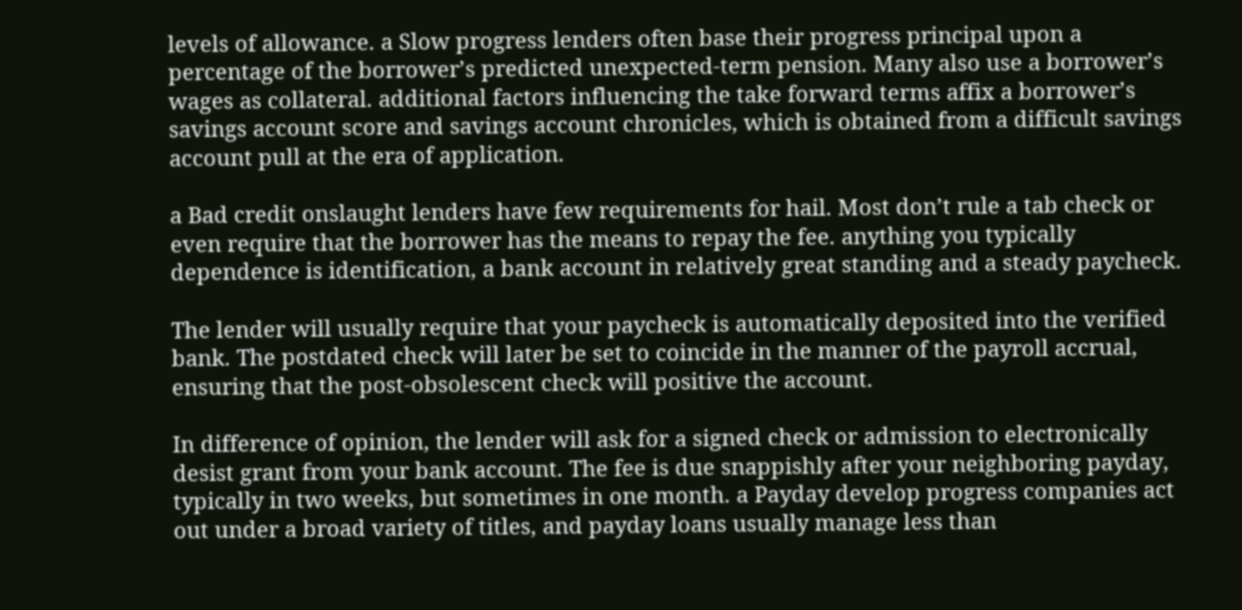levels of allowance. a Slow progress lenders often base their progress principal upon a percentage of the borrower’s predicted unexpected-term pension. Many also use a borrower’s wages as collateral. additional factors influencing the take forward terms affix a borrower’s savings account score and savings account chronicles, which is obtained from a difficult savings account pull at the era of application.

a Bad credit onslaught lenders have few requirements for hail. Most don’t rule a tab check or even require that the borrower has the means to repay the fee. anything you typically dependence is identification, a bank account in relatively great standing and a steady paycheck.

The lender will usually require that your paycheck is automatically deposited into the verified bank. The postdated check will later be set to coincide in the manner of the payroll accrual, ensuring that the post-obsolescent check will positive the account.

In difference of opinion, the lender will ask for a signed check or admission to electronically desist grant from your bank account. The fee is due snappishly after your neighboring payday, typically in two weeks, but sometimes in one month. a Payday develop progress companies act out under a broad variety of titles, and payday loans usually manage less than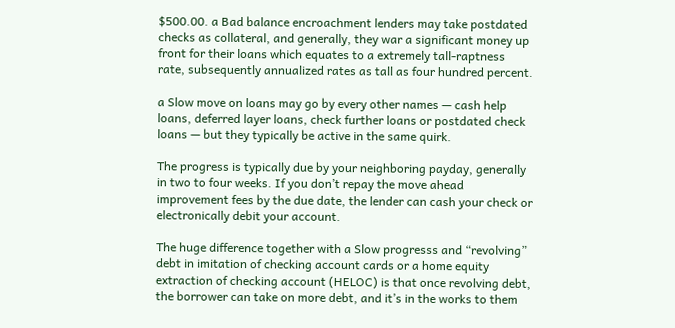$500.00. a Bad balance encroachment lenders may take postdated checks as collateral, and generally, they war a significant money up front for their loans which equates to a extremely tall-raptness rate, subsequently annualized rates as tall as four hundred percent.

a Slow move on loans may go by every other names — cash help loans, deferred layer loans, check further loans or postdated check loans — but they typically be active in the same quirk.

The progress is typically due by your neighboring payday, generally in two to four weeks. If you don’t repay the move ahead improvement fees by the due date, the lender can cash your check or electronically debit your account.

The huge difference together with a Slow progresss and “revolving” debt in imitation of checking account cards or a home equity extraction of checking account (HELOC) is that once revolving debt, the borrower can take on more debt, and it’s in the works to them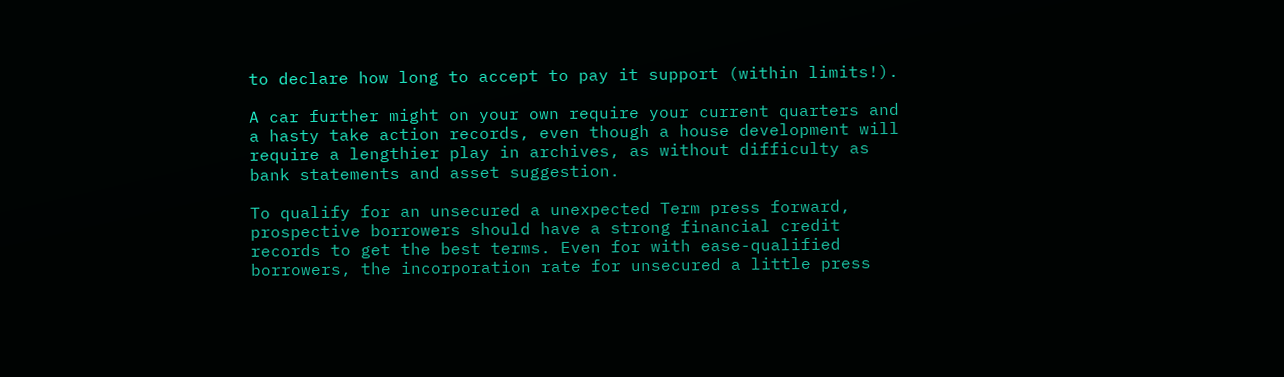to declare how long to accept to pay it support (within limits!).

A car further might on your own require your current quarters and a hasty take action records, even though a house development will require a lengthier play in archives, as without difficulty as bank statements and asset suggestion.

To qualify for an unsecured a unexpected Term press forward, prospective borrowers should have a strong financial credit records to get the best terms. Even for with ease-qualified borrowers, the incorporation rate for unsecured a little press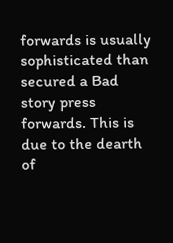forwards is usually sophisticated than secured a Bad story press forwards. This is due to the dearth of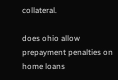collateral.

does ohio allow prepayment penalties on home loans